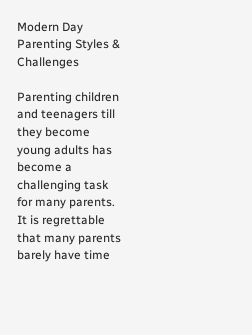Modern Day Parenting Styles & Challenges

Parenting children and teenagers till they become young adults has become a challenging task for many parents. It is regrettable that many parents barely have time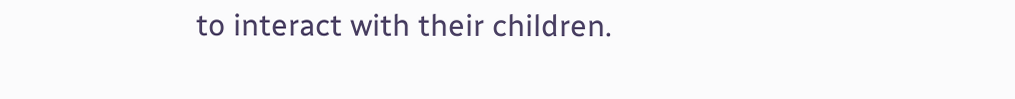to interact with their children.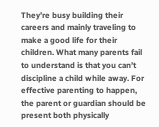They’re busy building their careers and mainly traveling to make a good life for their children. What many parents fail to understand is that you can’t discipline a child while away. For effective parenting to happen, the parent or guardian should be present both physically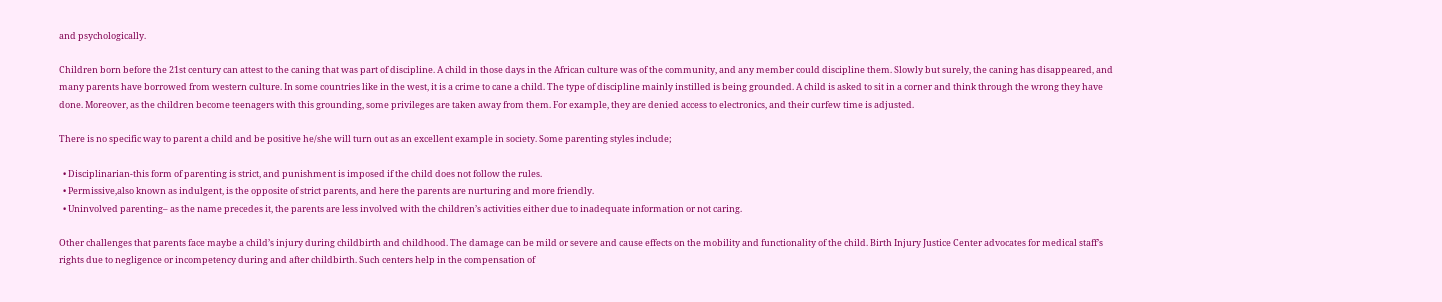and psychologically.

Children born before the 21st century can attest to the caning that was part of discipline. A child in those days in the African culture was of the community, and any member could discipline them. Slowly but surely, the caning has disappeared, and many parents have borrowed from western culture. In some countries like in the west, it is a crime to cane a child. The type of discipline mainly instilled is being grounded. A child is asked to sit in a corner and think through the wrong they have done. Moreover, as the children become teenagers with this grounding, some privileges are taken away from them. For example, they are denied access to electronics, and their curfew time is adjusted.

There is no specific way to parent a child and be positive he/she will turn out as an excellent example in society. Some parenting styles include;

  • Disciplinarian-this form of parenting is strict, and punishment is imposed if the child does not follow the rules.
  • Permissive,also known as indulgent, is the opposite of strict parents, and here the parents are nurturing and more friendly.
  • Uninvolved parenting– as the name precedes it, the parents are less involved with the children’s activities either due to inadequate information or not caring.

Other challenges that parents face maybe a child’s injury during childbirth and childhood. The damage can be mild or severe and cause effects on the mobility and functionality of the child. Birth Injury Justice Center advocates for medical staff’s rights due to negligence or incompetency during and after childbirth. Such centers help in the compensation of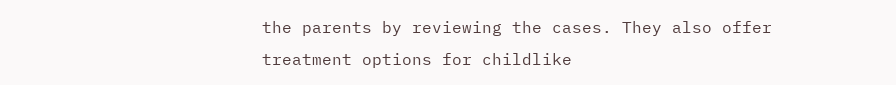the parents by reviewing the cases. They also offer treatment options for childlike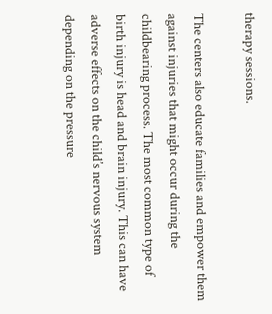therapy sessions.

The centers also educate families and empower them against injuries that might occur during the childbearing process. The most common type of birth injury is head and brain injury. This can have adverse effects on the child’s nervous system depending on the pressure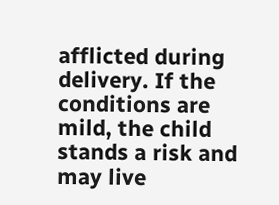afflicted during delivery. If the conditions are mild, the child stands a risk and may live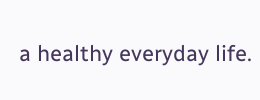a healthy everyday life.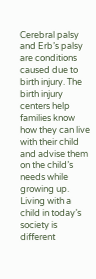Cerebral palsy and Erb’s palsy are conditions caused due to birth injury. The birth injury centers help families know how they can live with their child and advise them on the child’s needs while growing up. Living with a child in today’s society is different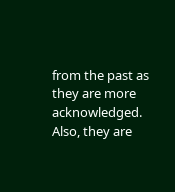from the past as they are more acknowledged. Also, they are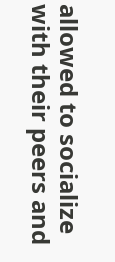allowed to socialize with their peers and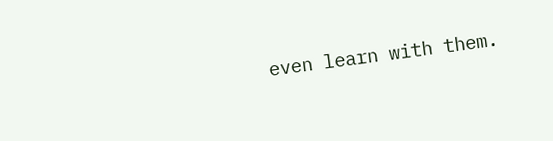even learn with them.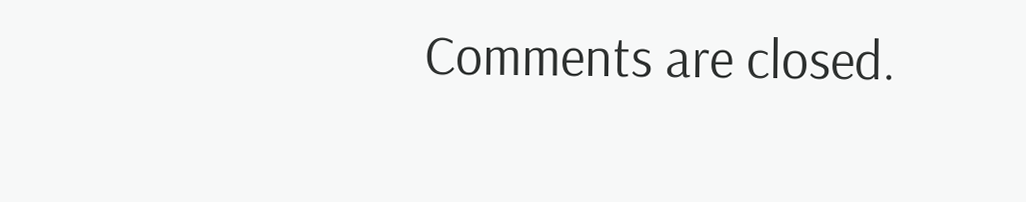Comments are closed.